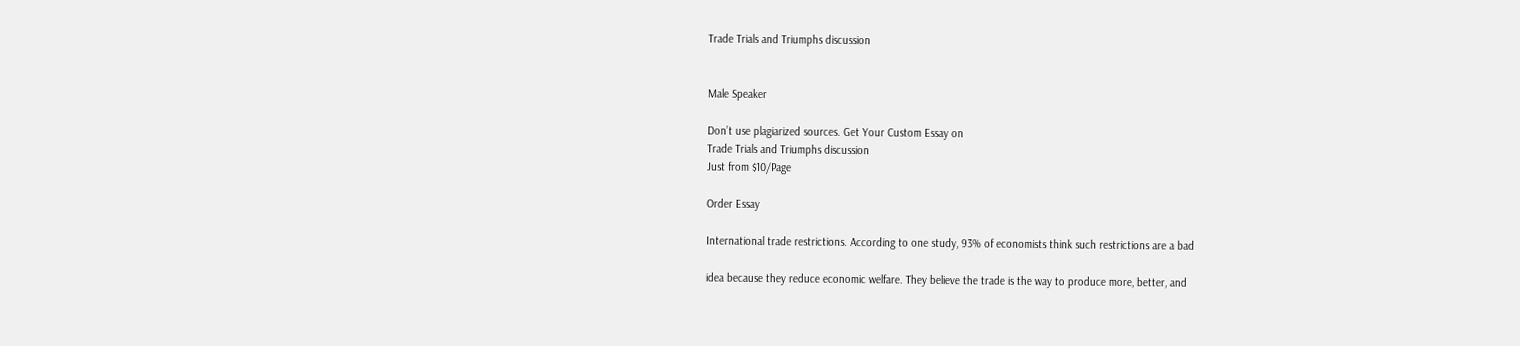Trade Trials and Triumphs discussion


Male Speaker

Don’t use plagiarized sources. Get Your Custom Essay on
Trade Trials and Triumphs discussion
Just from $10/Page

Order Essay

International trade restrictions. According to one study, 93% of economists think such restrictions are a bad

idea because they reduce economic welfare. They believe the trade is the way to produce more, better, and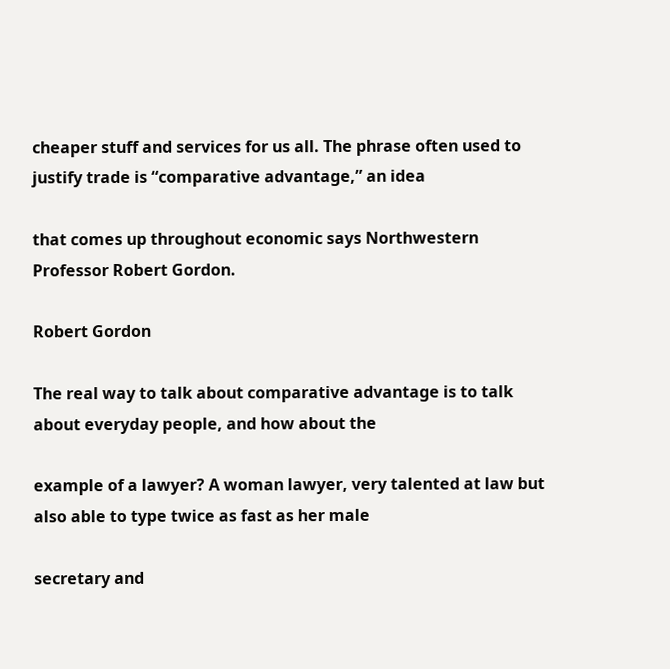cheaper stuff and services for us all. The phrase often used to justify trade is “comparative advantage,” an idea

that comes up throughout economic says Northwestern Professor Robert Gordon.

Robert Gordon

The real way to talk about comparative advantage is to talk about everyday people, and how about the

example of a lawyer? A woman lawyer, very talented at law but also able to type twice as fast as her male

secretary and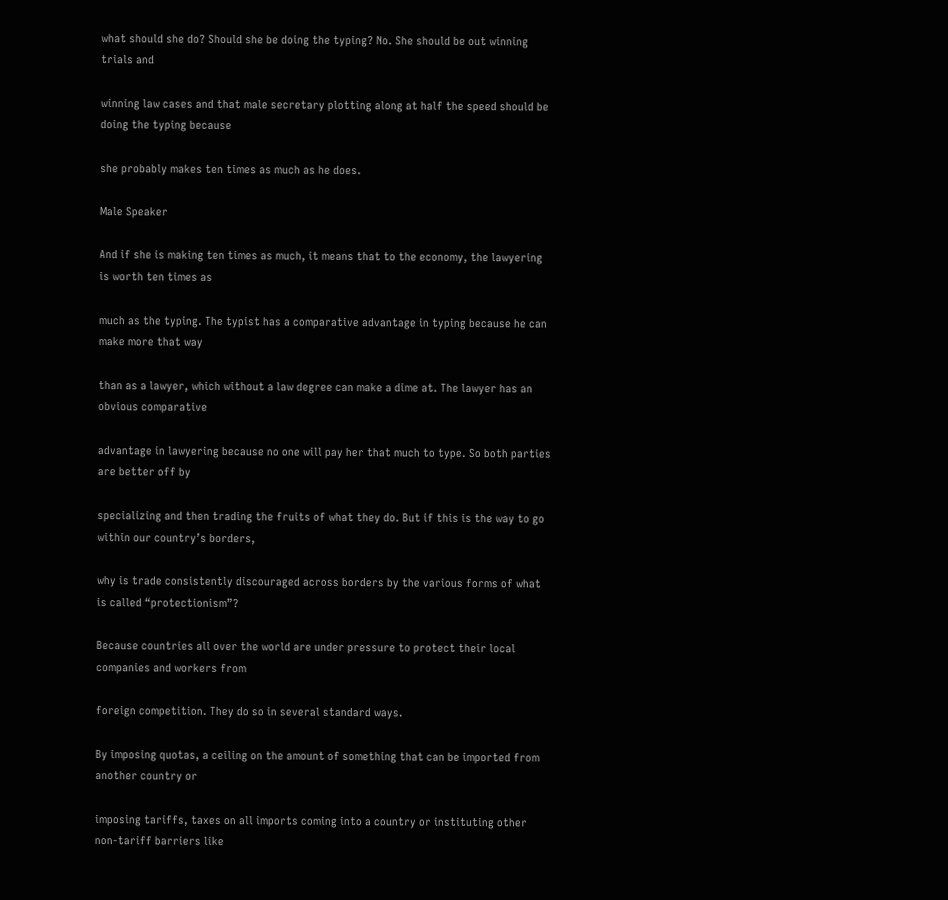what should she do? Should she be doing the typing? No. She should be out winning trials and

winning law cases and that male secretary plotting along at half the speed should be doing the typing because

she probably makes ten times as much as he does.

Male Speaker

And if she is making ten times as much, it means that to the economy, the lawyering is worth ten times as

much as the typing. The typist has a comparative advantage in typing because he can make more that way

than as a lawyer, which without a law degree can make a dime at. The lawyer has an obvious comparative

advantage in lawyering because no one will pay her that much to type. So both parties are better off by

specializing and then trading the fruits of what they do. But if this is the way to go within our country’s borders,

why is trade consistently discouraged across borders by the various forms of what is called “protectionism”?

Because countries all over the world are under pressure to protect their local companies and workers from

foreign competition. They do so in several standard ways.

By imposing quotas, a ceiling on the amount of something that can be imported from another country or

imposing tariffs, taxes on all imports coming into a country or instituting other non-tariff barriers like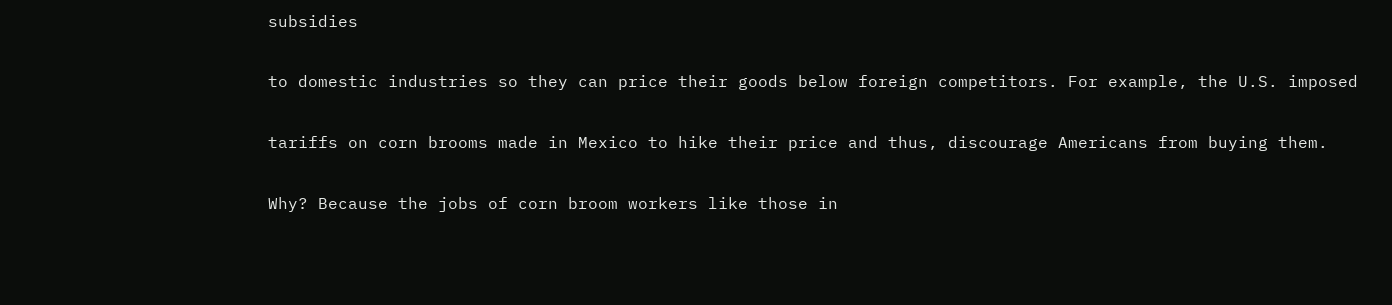subsidies

to domestic industries so they can price their goods below foreign competitors. For example, the U.S. imposed

tariffs on corn brooms made in Mexico to hike their price and thus, discourage Americans from buying them.

Why? Because the jobs of corn broom workers like those in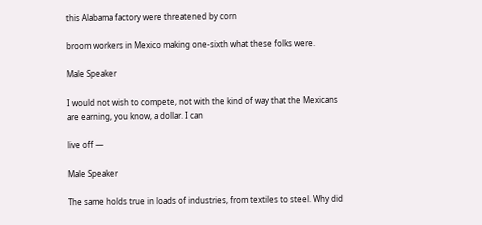this Alabama factory were threatened by corn

broom workers in Mexico making one-sixth what these folks were.

Male Speaker

I would not wish to compete, not with the kind of way that the Mexicans are earning, you know, a dollar. I can

live off —

Male Speaker

The same holds true in loads of industries, from textiles to steel. Why did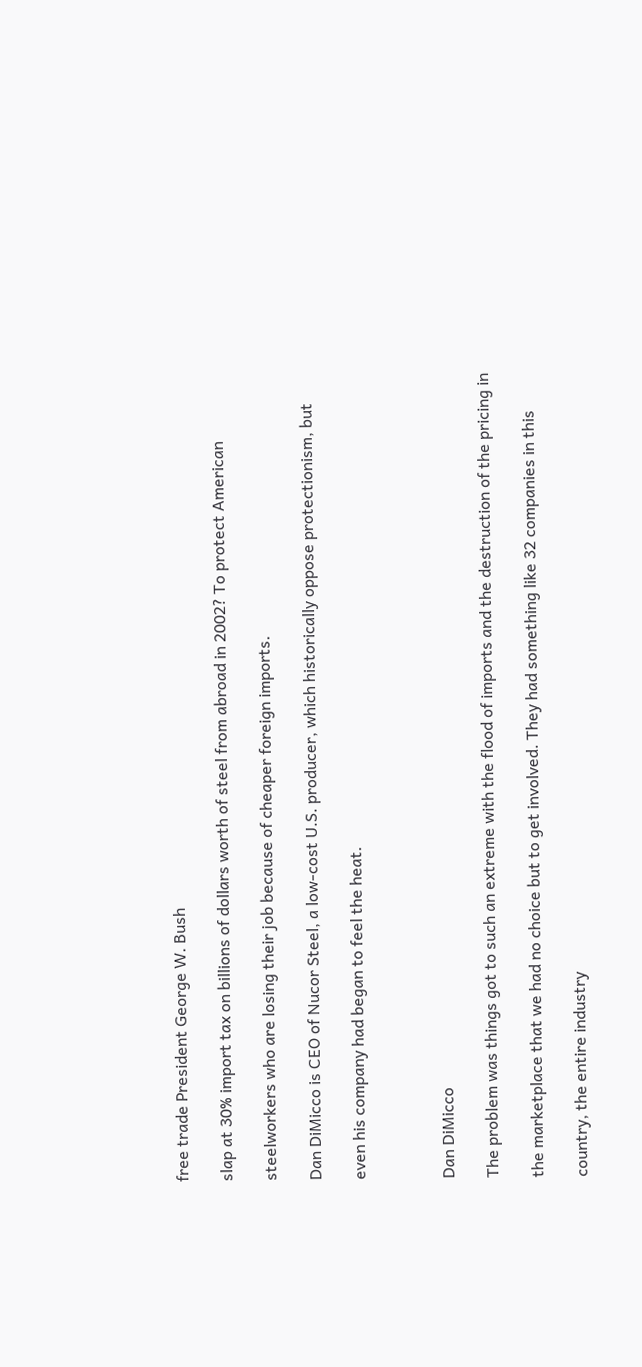free trade President George W. Bush

slap at 30% import tax on billions of dollars worth of steel from abroad in 2002? To protect American

steelworkers who are losing their job because of cheaper foreign imports.

Dan DiMicco is CEO of Nucor Steel, a low-cost U.S. producer, which historically oppose protectionism, but

even his company had began to feel the heat.



Dan DiMicco

The problem was things got to such an extreme with the flood of imports and the destruction of the pricing in

the marketplace that we had no choice but to get involved. They had something like 32 companies in this

country, the entire industry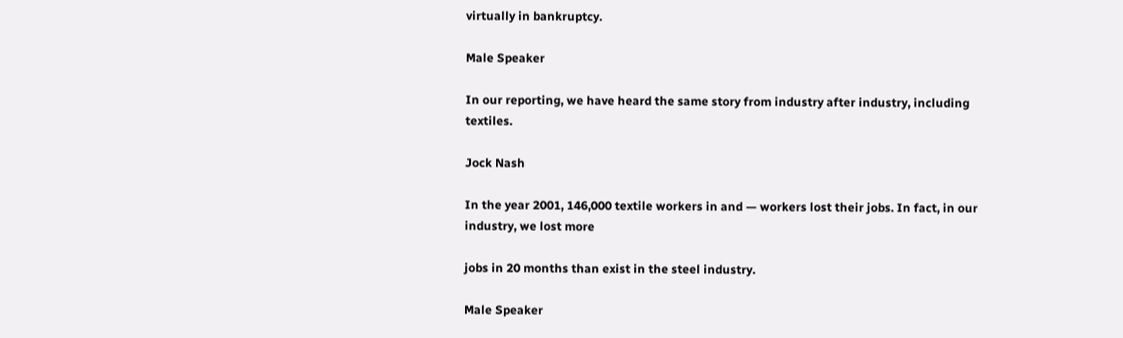virtually in bankruptcy.

Male Speaker

In our reporting, we have heard the same story from industry after industry, including textiles.

Jock Nash

In the year 2001, 146,000 textile workers in and — workers lost their jobs. In fact, in our industry, we lost more

jobs in 20 months than exist in the steel industry.

Male Speaker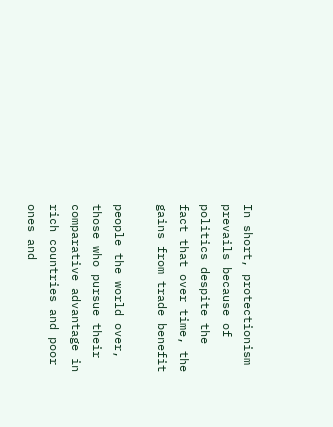In short, protectionism prevails because of politics despite the fact that over time, the gains from trade benefit

people the world over, those who pursue their comparative advantage in rich countries and poor ones and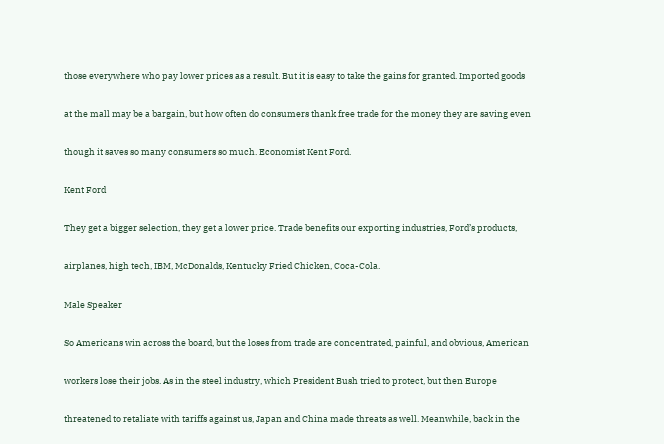those everywhere who pay lower prices as a result. But it is easy to take the gains for granted. Imported goods

at the mall may be a bargain, but how often do consumers thank free trade for the money they are saving even

though it saves so many consumers so much. Economist Kent Ford.

Kent Ford

They get a bigger selection, they get a lower price. Trade benefits our exporting industries, Ford’s products,

airplanes, high tech, IBM, McDonalds, Kentucky Fried Chicken, Coca-Cola.

Male Speaker

So Americans win across the board, but the loses from trade are concentrated, painful, and obvious, American

workers lose their jobs. As in the steel industry, which President Bush tried to protect, but then Europe

threatened to retaliate with tariffs against us, Japan and China made threats as well. Meanwhile, back in the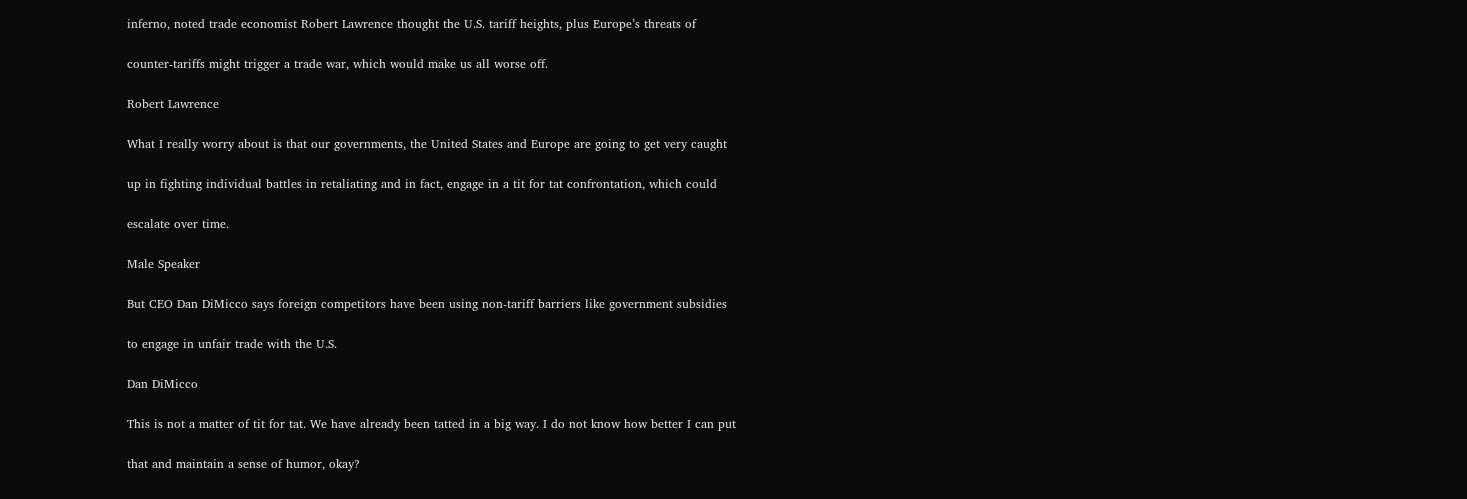inferno, noted trade economist Robert Lawrence thought the U.S. tariff heights, plus Europe’s threats of

counter-tariffs might trigger a trade war, which would make us all worse off.

Robert Lawrence

What I really worry about is that our governments, the United States and Europe are going to get very caught

up in fighting individual battles in retaliating and in fact, engage in a tit for tat confrontation, which could

escalate over time.

Male Speaker

But CEO Dan DiMicco says foreign competitors have been using non-tariff barriers like government subsidies

to engage in unfair trade with the U.S.

Dan DiMicco

This is not a matter of tit for tat. We have already been tatted in a big way. I do not know how better I can put

that and maintain a sense of humor, okay?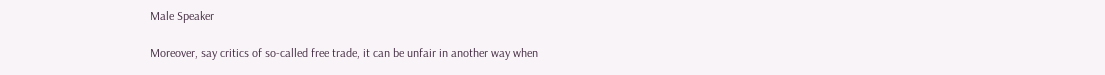Male Speaker

Moreover, say critics of so-called free trade, it can be unfair in another way when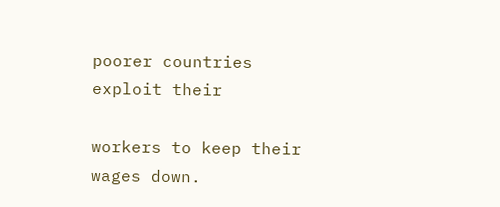poorer countries exploit their

workers to keep their wages down.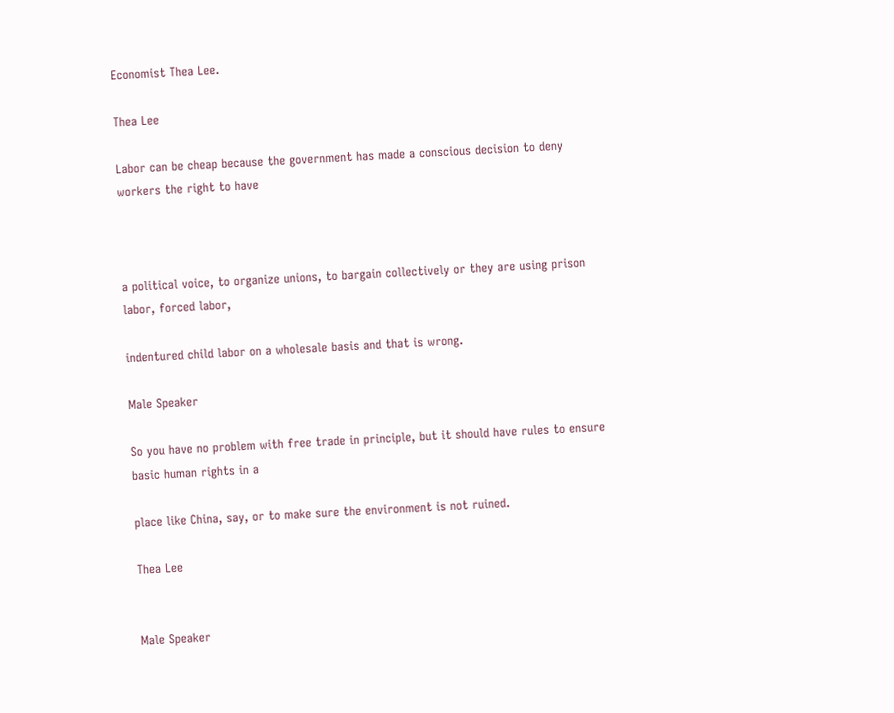Economist Thea Lee.

Thea Lee

Labor can be cheap because the government has made a conscious decision to deny workers the right to have



a political voice, to organize unions, to bargain collectively or they are using prison labor, forced labor,

indentured child labor on a wholesale basis and that is wrong.

Male Speaker

So you have no problem with free trade in principle, but it should have rules to ensure basic human rights in a

place like China, say, or to make sure the environment is not ruined.

Thea Lee


Male Speaker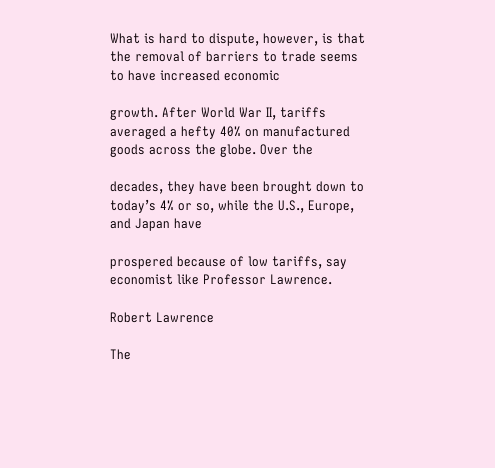What is hard to dispute, however, is that the removal of barriers to trade seems to have increased economic

growth. After World War II, tariffs averaged a hefty 40% on manufactured goods across the globe. Over the

decades, they have been brought down to today’s 4% or so, while the U.S., Europe, and Japan have

prospered because of low tariffs, say economist like Professor Lawrence.

Robert Lawrence

The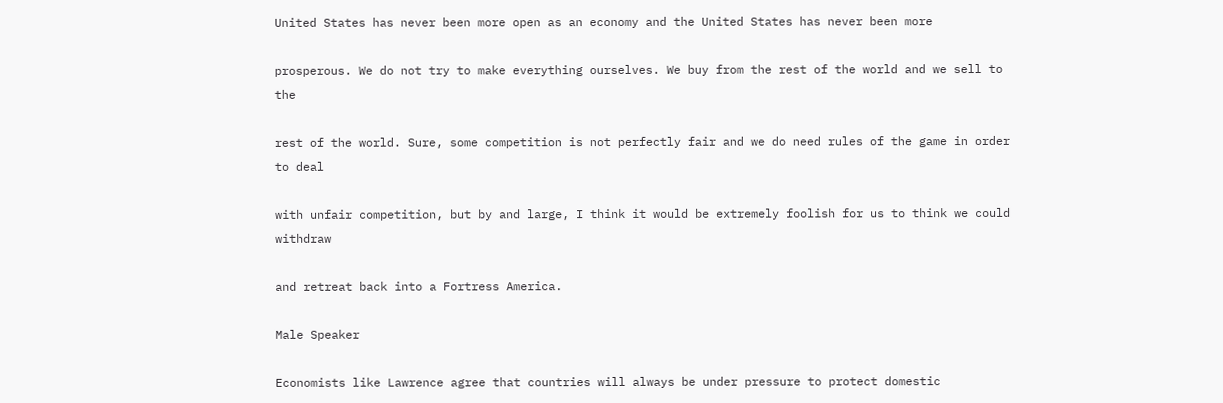United States has never been more open as an economy and the United States has never been more

prosperous. We do not try to make everything ourselves. We buy from the rest of the world and we sell to the

rest of the world. Sure, some competition is not perfectly fair and we do need rules of the game in order to deal

with unfair competition, but by and large, I think it would be extremely foolish for us to think we could withdraw

and retreat back into a Fortress America.

Male Speaker

Economists like Lawrence agree that countries will always be under pressure to protect domestic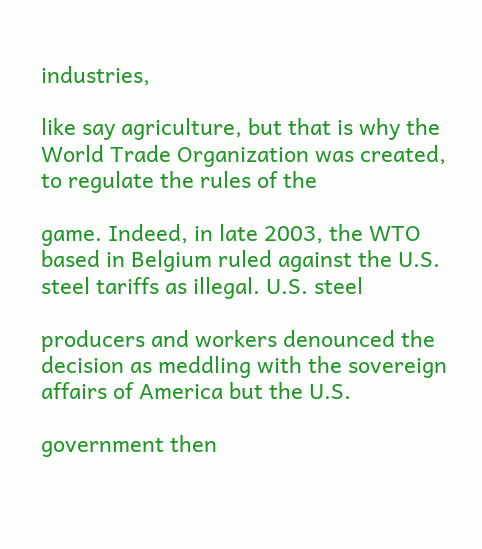industries,

like say agriculture, but that is why the World Trade Organization was created, to regulate the rules of the

game. Indeed, in late 2003, the WTO based in Belgium ruled against the U.S. steel tariffs as illegal. U.S. steel

producers and workers denounced the decision as meddling with the sovereign affairs of America but the U.S.

government then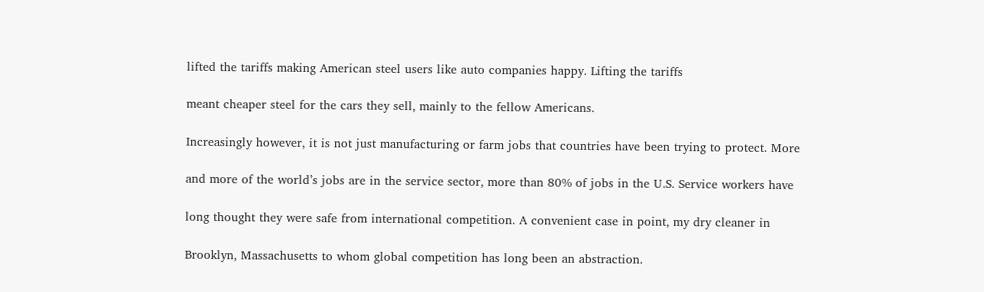lifted the tariffs making American steel users like auto companies happy. Lifting the tariffs

meant cheaper steel for the cars they sell, mainly to the fellow Americans.

Increasingly however, it is not just manufacturing or farm jobs that countries have been trying to protect. More

and more of the world’s jobs are in the service sector, more than 80% of jobs in the U.S. Service workers have

long thought they were safe from international competition. A convenient case in point, my dry cleaner in

Brooklyn, Massachusetts to whom global competition has long been an abstraction.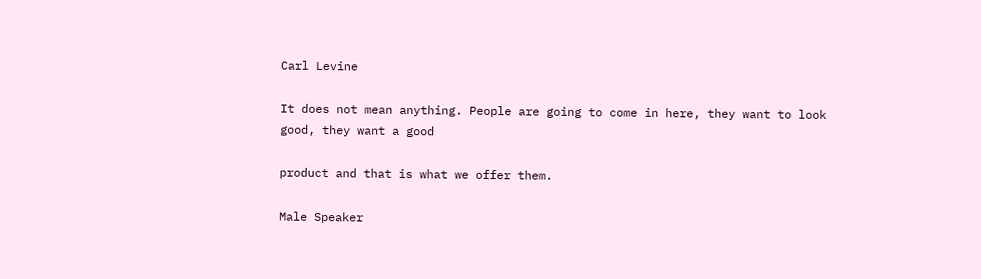Carl Levine

It does not mean anything. People are going to come in here, they want to look good, they want a good

product and that is what we offer them.

Male Speaker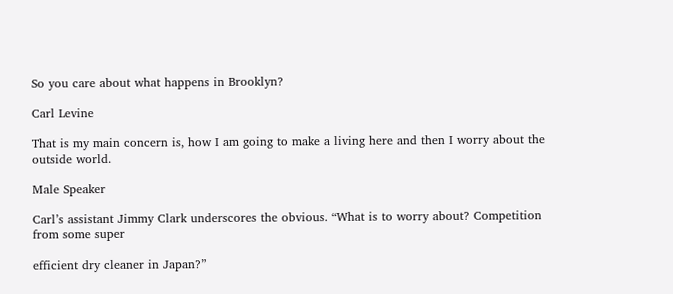So you care about what happens in Brooklyn?

Carl Levine

That is my main concern is, how I am going to make a living here and then I worry about the outside world.

Male Speaker

Carl’s assistant Jimmy Clark underscores the obvious. “What is to worry about? Competition from some super

efficient dry cleaner in Japan?”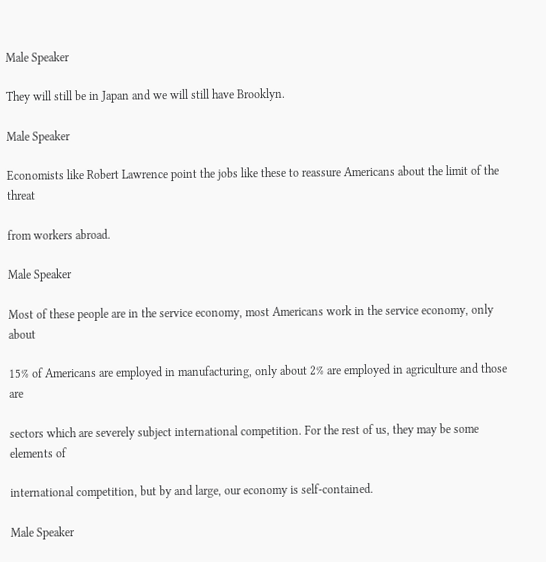Male Speaker

They will still be in Japan and we will still have Brooklyn.

Male Speaker

Economists like Robert Lawrence point the jobs like these to reassure Americans about the limit of the threat

from workers abroad.

Male Speaker

Most of these people are in the service economy, most Americans work in the service economy, only about

15% of Americans are employed in manufacturing, only about 2% are employed in agriculture and those are

sectors which are severely subject international competition. For the rest of us, they may be some elements of

international competition, but by and large, our economy is self-contained.

Male Speaker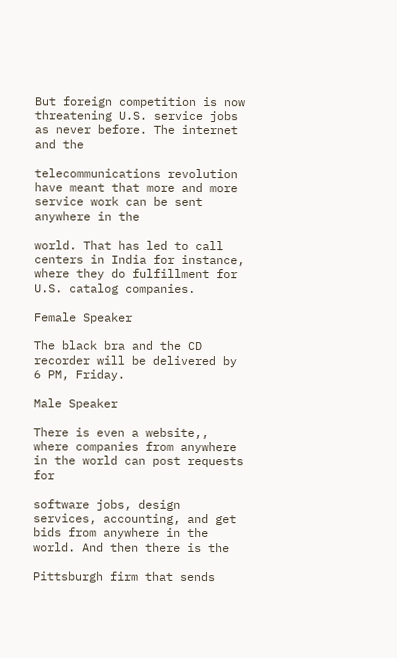But foreign competition is now threatening U.S. service jobs as never before. The internet and the

telecommunications revolution have meant that more and more service work can be sent anywhere in the

world. That has led to call centers in India for instance, where they do fulfillment for U.S. catalog companies.

Female Speaker

The black bra and the CD recorder will be delivered by 6 PM, Friday.

Male Speaker

There is even a website,, where companies from anywhere in the world can post requests for

software jobs, design services, accounting, and get bids from anywhere in the world. And then there is the

Pittsburgh firm that sends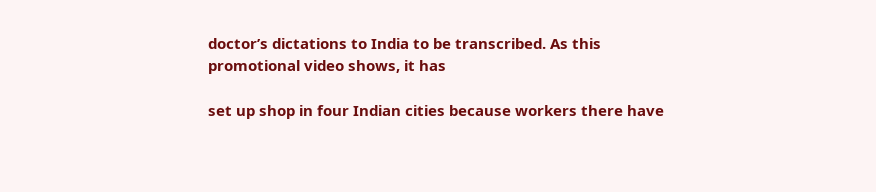doctor’s dictations to India to be transcribed. As this promotional video shows, it has

set up shop in four Indian cities because workers there have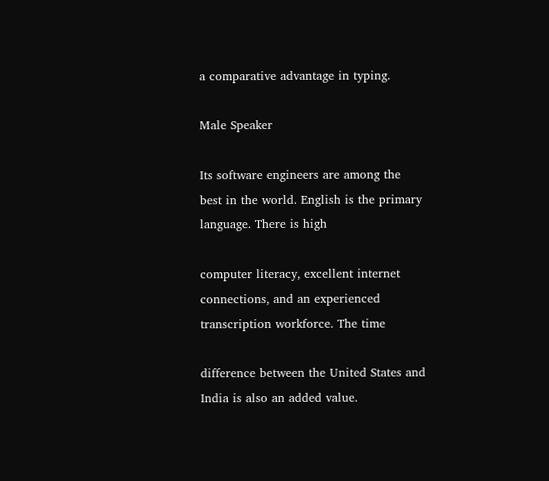a comparative advantage in typing.

Male Speaker

Its software engineers are among the best in the world. English is the primary language. There is high

computer literacy, excellent internet connections, and an experienced transcription workforce. The time

difference between the United States and India is also an added value.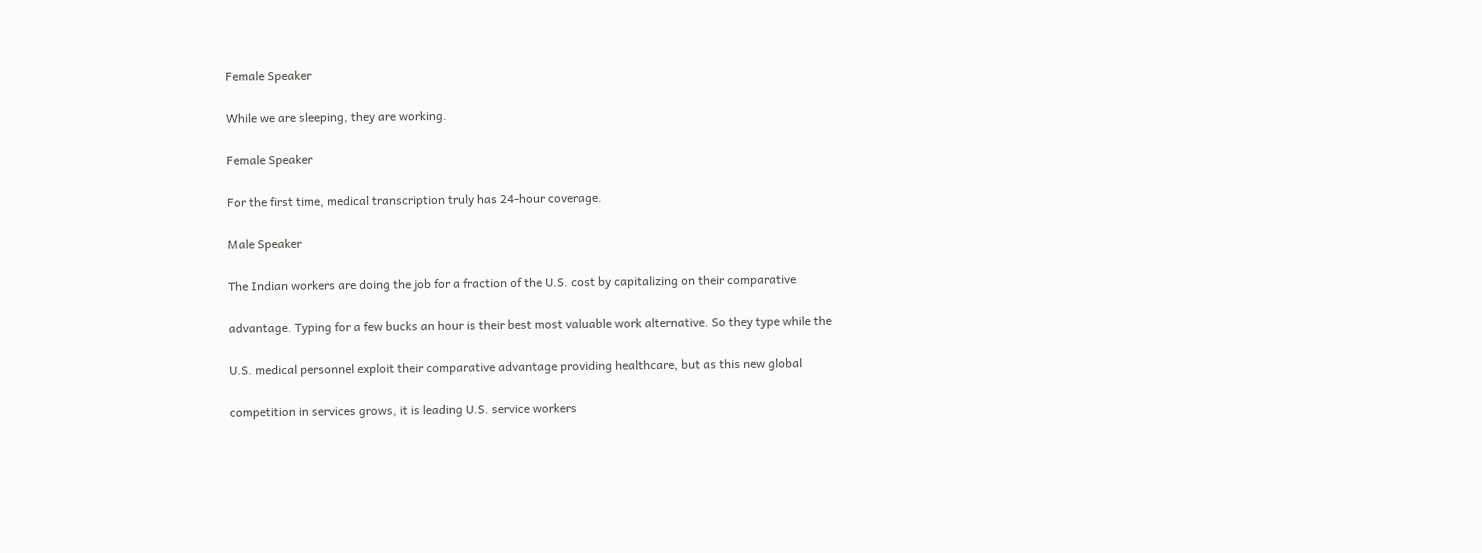Female Speaker

While we are sleeping, they are working.

Female Speaker

For the first time, medical transcription truly has 24-hour coverage.

Male Speaker

The Indian workers are doing the job for a fraction of the U.S. cost by capitalizing on their comparative

advantage. Typing for a few bucks an hour is their best most valuable work alternative. So they type while the

U.S. medical personnel exploit their comparative advantage providing healthcare, but as this new global

competition in services grows, it is leading U.S. service workers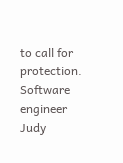to call for protection. Software engineer Judy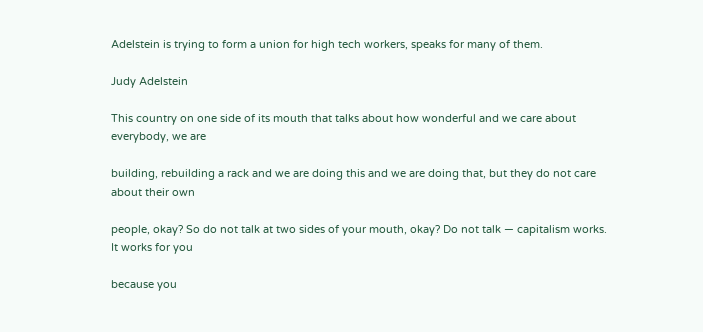Adelstein is trying to form a union for high tech workers, speaks for many of them.

Judy Adelstein

This country on one side of its mouth that talks about how wonderful and we care about everybody, we are

building, rebuilding a rack and we are doing this and we are doing that, but they do not care about their own

people, okay? So do not talk at two sides of your mouth, okay? Do not talk — capitalism works. It works for you

because you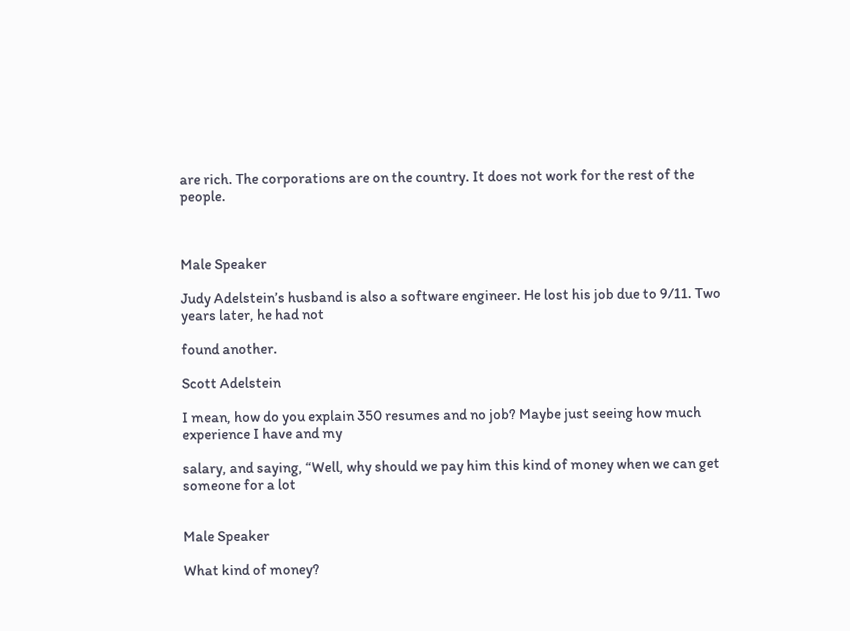are rich. The corporations are on the country. It does not work for the rest of the people.



Male Speaker

Judy Adelstein’s husband is also a software engineer. He lost his job due to 9/11. Two years later, he had not

found another.

Scott Adelstein

I mean, how do you explain 350 resumes and no job? Maybe just seeing how much experience I have and my

salary, and saying, “Well, why should we pay him this kind of money when we can get someone for a lot


Male Speaker

What kind of money?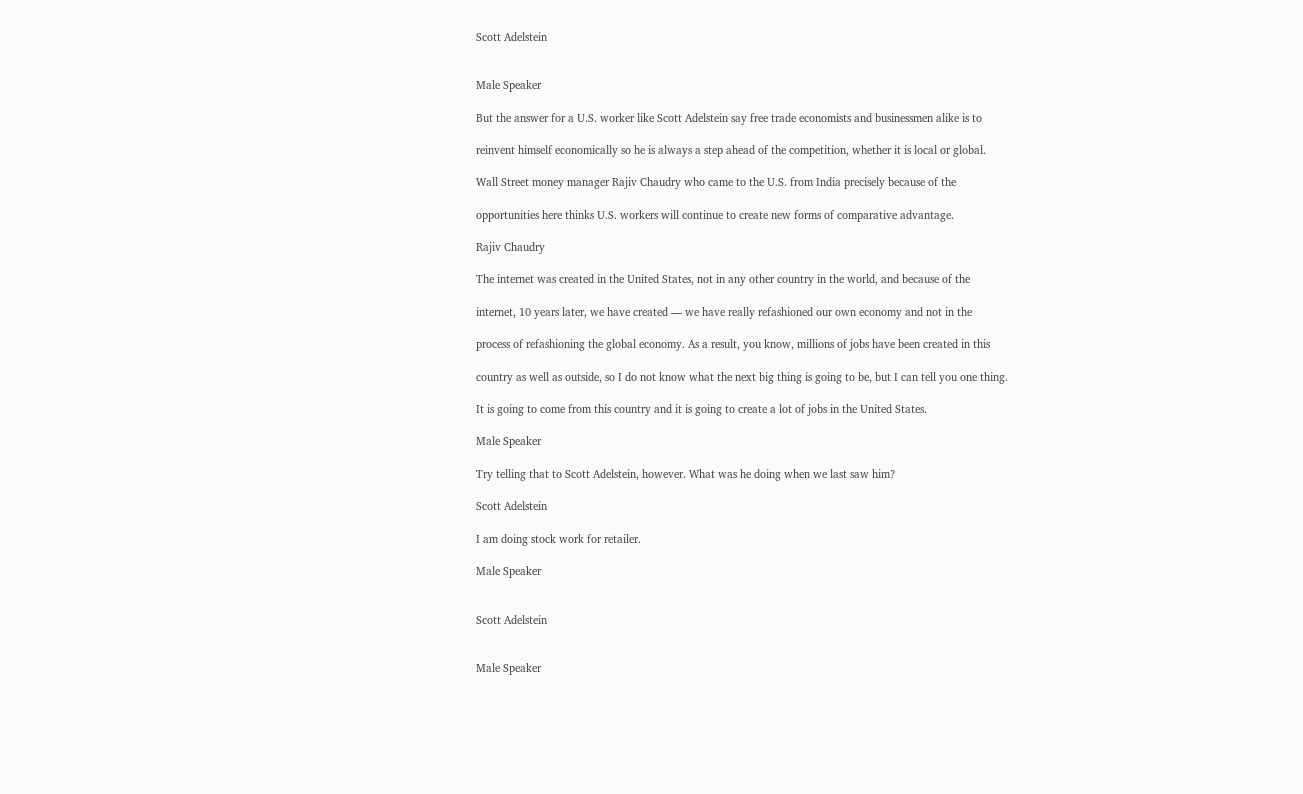Scott Adelstein


Male Speaker

But the answer for a U.S. worker like Scott Adelstein say free trade economists and businessmen alike is to

reinvent himself economically so he is always a step ahead of the competition, whether it is local or global.

Wall Street money manager Rajiv Chaudry who came to the U.S. from India precisely because of the

opportunities here thinks U.S. workers will continue to create new forms of comparative advantage.

Rajiv Chaudry

The internet was created in the United States, not in any other country in the world, and because of the

internet, 10 years later, we have created — we have really refashioned our own economy and not in the

process of refashioning the global economy. As a result, you know, millions of jobs have been created in this

country as well as outside, so I do not know what the next big thing is going to be, but I can tell you one thing.

It is going to come from this country and it is going to create a lot of jobs in the United States.

Male Speaker

Try telling that to Scott Adelstein, however. What was he doing when we last saw him?

Scott Adelstein

I am doing stock work for retailer.

Male Speaker


Scott Adelstein


Male Speaker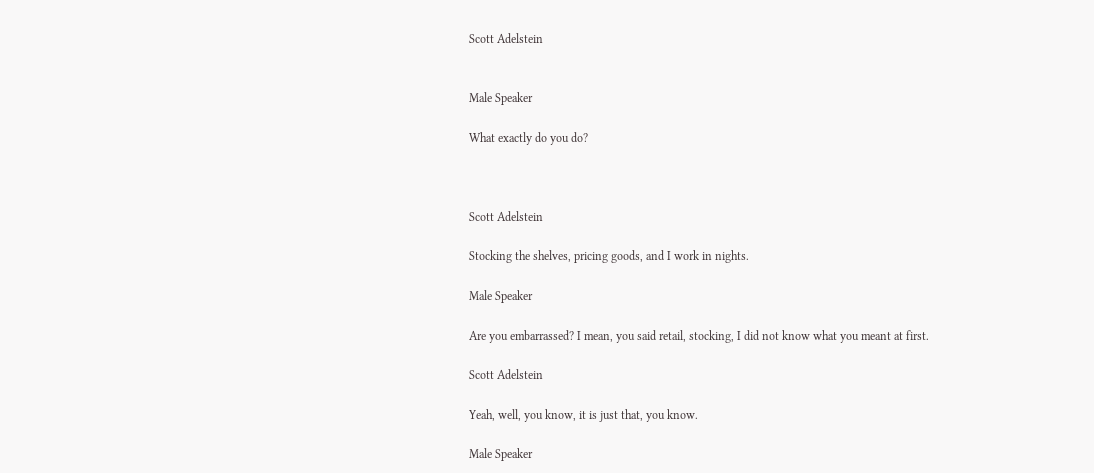Scott Adelstein


Male Speaker

What exactly do you do?



Scott Adelstein

Stocking the shelves, pricing goods, and I work in nights.

Male Speaker

Are you embarrassed? I mean, you said retail, stocking, I did not know what you meant at first.

Scott Adelstein

Yeah, well, you know, it is just that, you know.

Male Speaker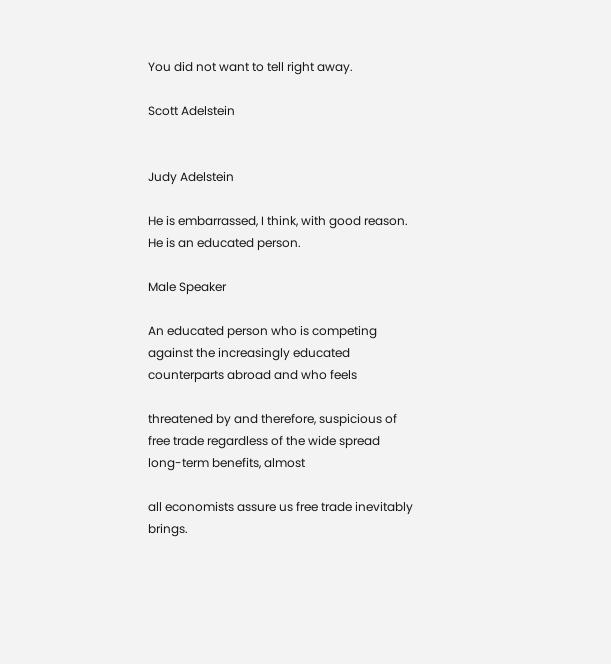You did not want to tell right away.

Scott Adelstein


Judy Adelstein

He is embarrassed, I think, with good reason. He is an educated person.

Male Speaker

An educated person who is competing against the increasingly educated counterparts abroad and who feels

threatened by and therefore, suspicious of free trade regardless of the wide spread long-term benefits, almost

all economists assure us free trade inevitably brings.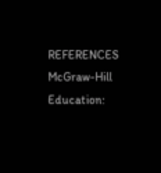REFERENCES McGraw-Hill Education: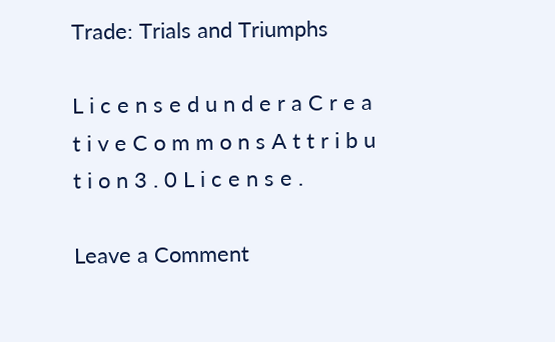Trade: Trials and Triumphs

L i c e n s e d u n d e r a C r e a t i v e C o m m o n s A t t r i b u t i o n 3 . 0 L i c e n s e .

Leave a Comment